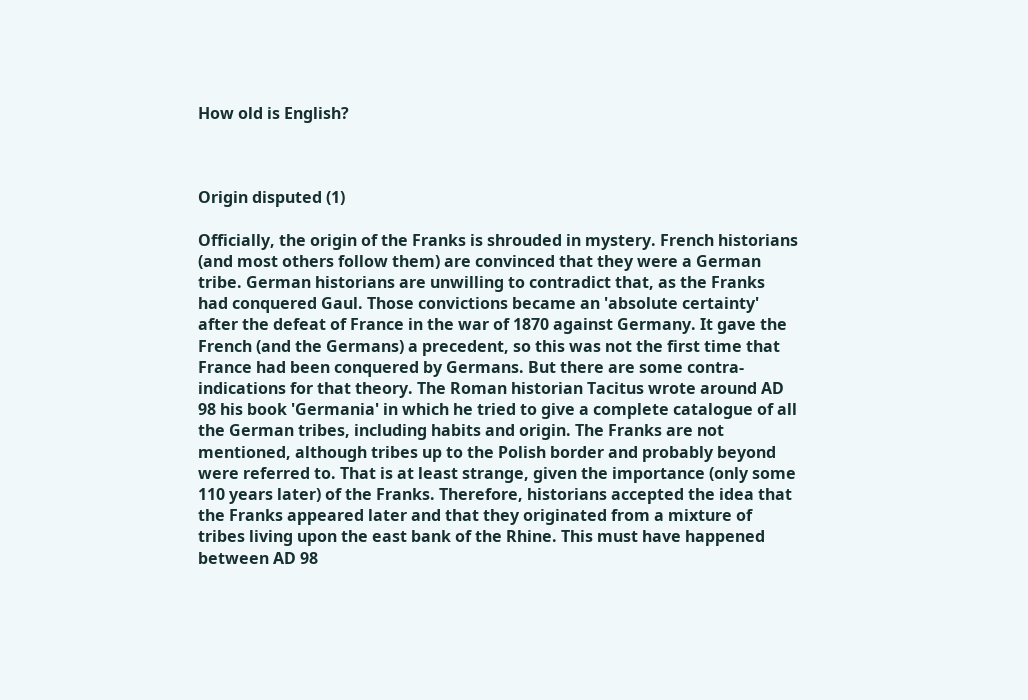How old is English?



Origin disputed (1)

Officially, the origin of the Franks is shrouded in mystery. French historians (and most others follow them) are convinced that they were a German tribe. German historians are unwilling to contradict that, as the Franks had conquered Gaul. Those convictions became an 'absolute certainty' after the defeat of France in the war of 1870 against Germany. It gave the French (and the Germans) a precedent, so this was not the first time that France had been conquered by Germans. But there are some contra-indications for that theory. The Roman historian Tacitus wrote around AD 98 his book 'Germania' in which he tried to give a complete catalogue of all the German tribes, including habits and origin. The Franks are not mentioned, although tribes up to the Polish border and probably beyond were referred to. That is at least strange, given the importance (only some 110 years later) of the Franks. Therefore, historians accepted the idea that the Franks appeared later and that they originated from a mixture of tribes living upon the east bank of the Rhine. This must have happened between AD 98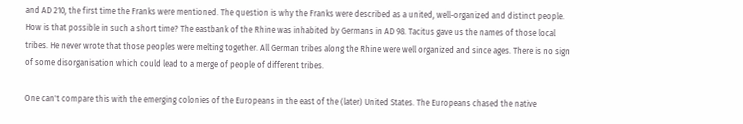and AD 210, the first time the Franks were mentioned. The question is why the Franks were described as a united, well-organized and distinct people. How is that possible in such a short time? The eastbank of the Rhine was inhabited by Germans in AD 98. Tacitus gave us the names of those local tribes. He never wrote that those peoples were melting together. All German tribes along the Rhine were well organized and since ages. There is no sign of some disorganisation which could lead to a merge of people of different tribes.

One can't compare this with the emerging colonies of the Europeans in the east of the (later) United States. The Europeans chased the native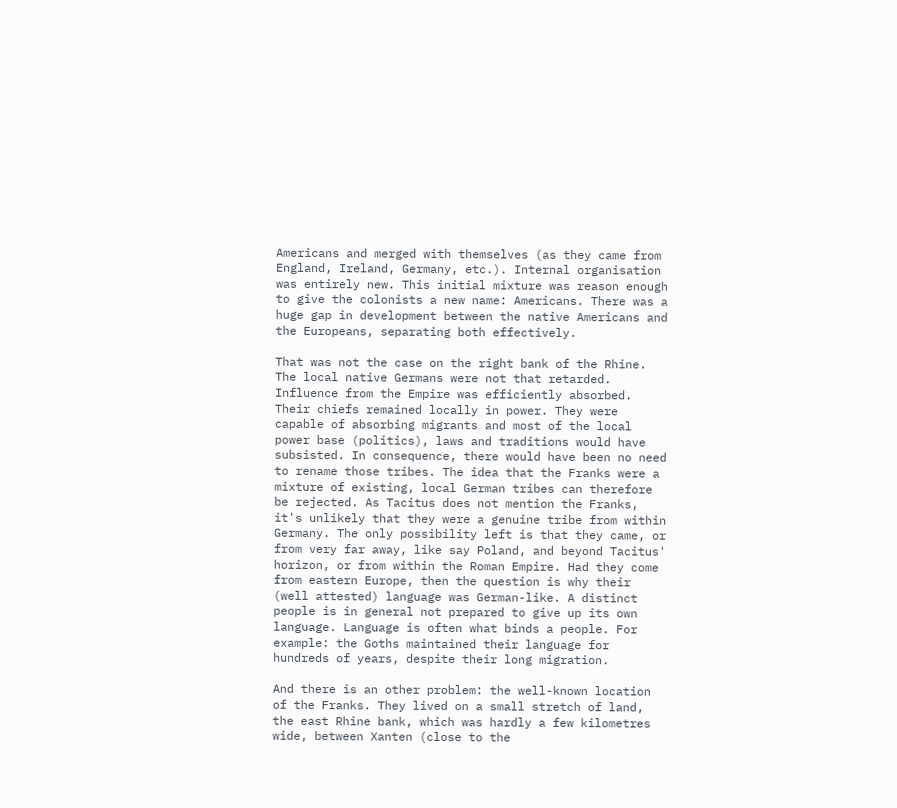Americans and merged with themselves (as they came from England, Ireland, Germany, etc.). Internal organisation was entirely new. This initial mixture was reason enough to give the colonists a new name: Americans. There was a huge gap in development between the native Americans and the Europeans, separating both effectively.

That was not the case on the right bank of the Rhine. The local native Germans were not that retarded. Influence from the Empire was efficiently absorbed. Their chiefs remained locally in power. They were capable of absorbing migrants and most of the local power base (politics), laws and traditions would have subsisted. In consequence, there would have been no need to rename those tribes. The idea that the Franks were a mixture of existing, local German tribes can therefore be rejected. As Tacitus does not mention the Franks, it's unlikely that they were a genuine tribe from within Germany. The only possibility left is that they came, or from very far away, like say Poland, and beyond Tacitus' horizon, or from within the Roman Empire. Had they come from eastern Europe, then the question is why their (well attested) language was German-like. A distinct people is in general not prepared to give up its own language. Language is often what binds a people. For example: the Goths maintained their language for hundreds of years, despite their long migration.

And there is an other problem: the well-known location of the Franks. They lived on a small stretch of land, the east Rhine bank, which was hardly a few kilometres wide, between Xanten (close to the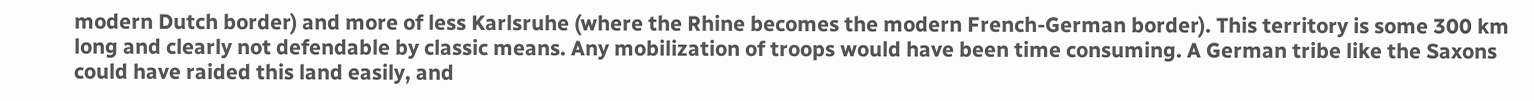modern Dutch border) and more of less Karlsruhe (where the Rhine becomes the modern French-German border). This territory is some 300 km long and clearly not defendable by classic means. Any mobilization of troops would have been time consuming. A German tribe like the Saxons could have raided this land easily, and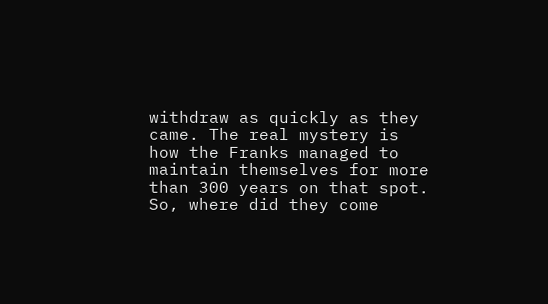withdraw as quickly as they came. The real mystery is how the Franks managed to maintain themselves for more than 300 years on that spot. So, where did they come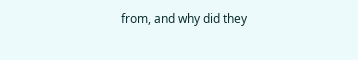from, and why did they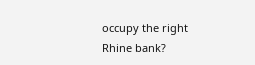occupy the right Rhine bank?